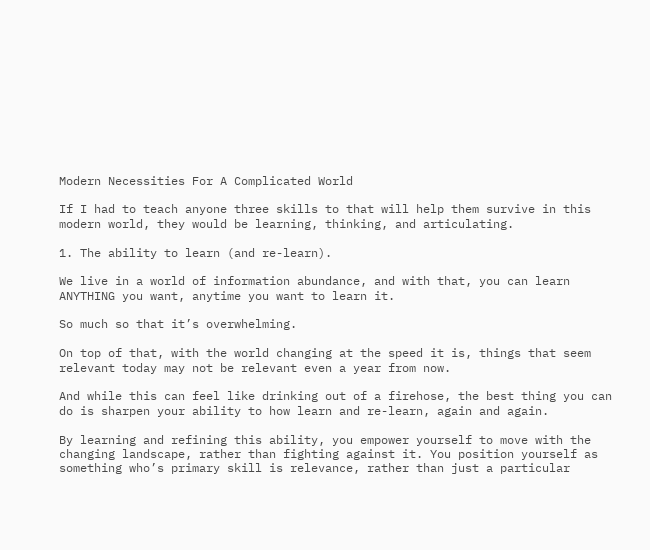Modern Necessities For A Complicated World

If I had to teach anyone three skills to that will help them survive in this modern world, they would be learning, thinking, and articulating.

1. The ability to learn (and re-learn).

We live in a world of information abundance, and with that, you can learn ANYTHING you want, anytime you want to learn it.

So much so that it’s overwhelming.

On top of that, with the world changing at the speed it is, things that seem relevant today may not be relevant even a year from now.

And while this can feel like drinking out of a firehose, the best thing you can do is sharpen your ability to how learn and re-learn, again and again.

By learning and refining this ability, you empower yourself to move with the changing landscape, rather than fighting against it. You position yourself as something who’s primary skill is relevance, rather than just a particular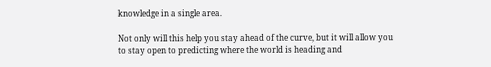knowledge in a single area.

Not only will this help you stay ahead of the curve, but it will allow you to stay open to predicting where the world is heading and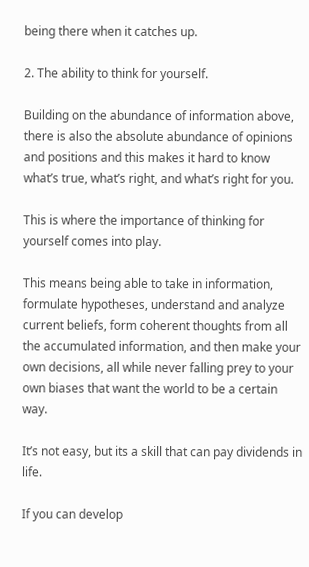being there when it catches up.

2. The ability to think for yourself.

Building on the abundance of information above, there is also the absolute abundance of opinions and positions and this makes it hard to know what’s true, what’s right, and what’s right for you.

This is where the importance of thinking for yourself comes into play.

This means being able to take in information, formulate hypotheses, understand and analyze current beliefs, form coherent thoughts from all the accumulated information, and then make your own decisions, all while never falling prey to your own biases that want the world to be a certain way.

It’s not easy, but its a skill that can pay dividends in life.

If you can develop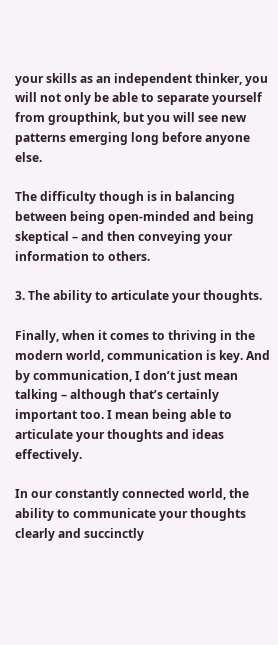your skills as an independent thinker, you will not only be able to separate yourself from groupthink, but you will see new patterns emerging long before anyone else.

The difficulty though is in balancing between being open-minded and being skeptical – and then conveying your information to others.

3. The ability to articulate your thoughts.

Finally, when it comes to thriving in the modern world, communication is key. And by communication, I don’t just mean talking – although that’s certainly important too. I mean being able to articulate your thoughts and ideas effectively.

In our constantly connected world, the ability to communicate your thoughts clearly and succinctly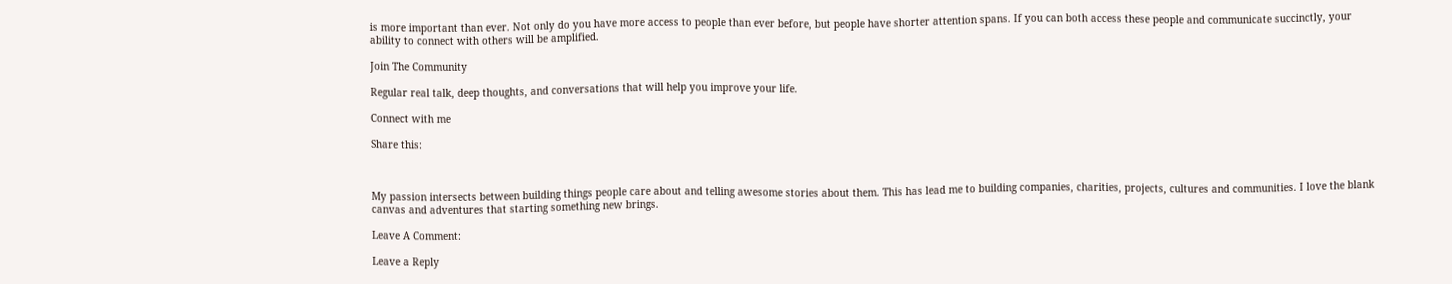is more important than ever. Not only do you have more access to people than ever before, but people have shorter attention spans. If you can both access these people and communicate succinctly, your ability to connect with others will be amplified.

Join The Community

Regular real talk, deep thoughts, and conversations that will help you improve your life.

Connect with me

Share this:



My passion intersects between building things people care about and telling awesome stories about them. This has lead me to building companies, charities, projects, cultures and communities. I love the blank canvas and adventures that starting something new brings.

Leave A Comment:

Leave a Reply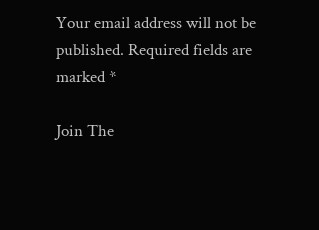Your email address will not be published. Required fields are marked *

Join The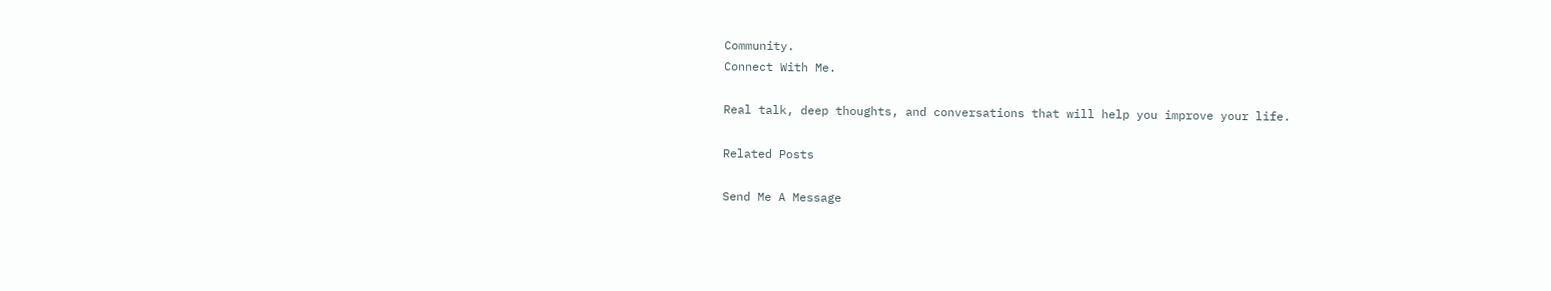Community.
Connect With Me.

Real talk, deep thoughts, and conversations that will help you improve your life.

Related Posts

Send Me A Message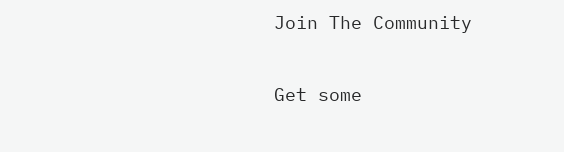Join The Community

Get some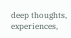deep thoughts, experiences,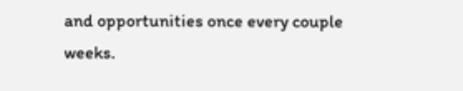and opportunities once every couple weeks.